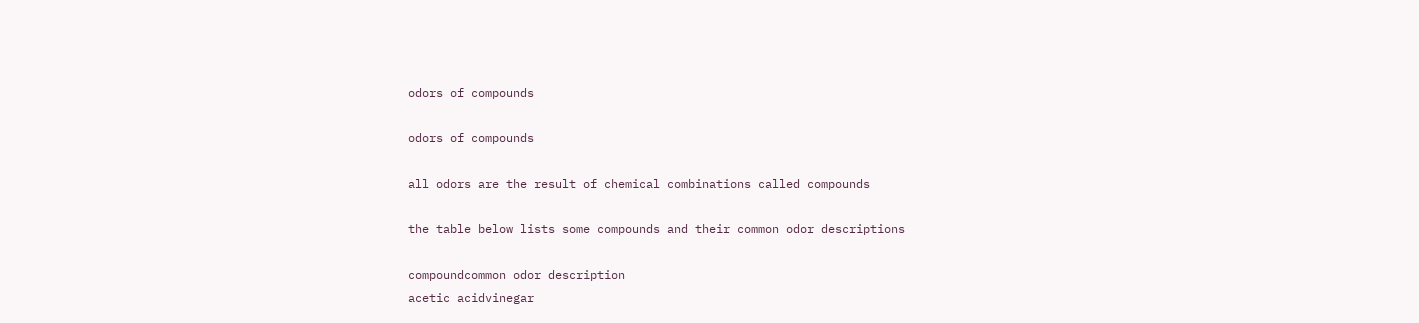odors of compounds

odors of compounds

all odors are the result of chemical combinations called compounds

the table below lists some compounds and their common odor descriptions

compoundcommon odor description
acetic acidvinegar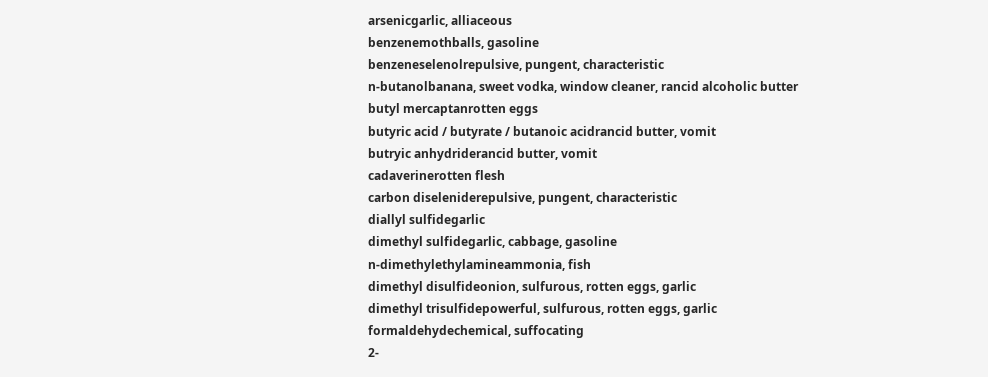arsenicgarlic, alliaceous
benzenemothballs, gasoline
benzeneselenolrepulsive, pungent, characteristic
n-butanolbanana, sweet vodka, window cleaner, rancid alcoholic butter
butyl mercaptanrotten eggs
butyric acid / butyrate / butanoic acidrancid butter, vomit
butryic anhydriderancid butter, vomit
cadaverinerotten flesh
carbon diseleniderepulsive, pungent, characteristic
diallyl sulfidegarlic
dimethyl sulfidegarlic, cabbage, gasoline
n-dimethylethylamineammonia, fish
dimethyl disulfideonion, sulfurous, rotten eggs, garlic
dimethyl trisulfidepowerful, sulfurous, rotten eggs, garlic
formaldehydechemical, suffocating
2-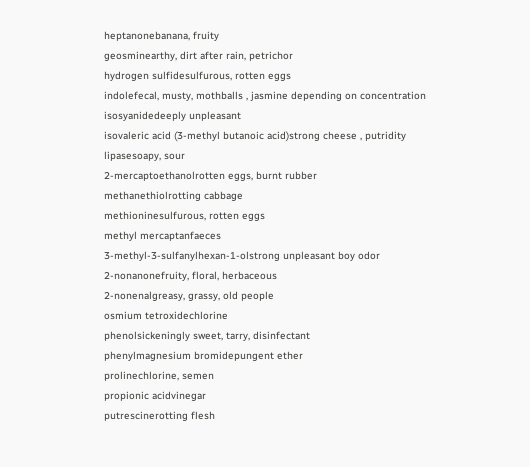heptanonebanana, fruity
geosminearthy, dirt after rain, petrichor
hydrogen sulfidesulfurous, rotten eggs
indolefecal, musty, mothballs , jasmine depending on concentration
isosyanidedeeply unpleasant
isovaleric acid (3-methyl butanoic acid)strong cheese , putridity
lipasesoapy, sour
2-mercaptoethanolrotten eggs, burnt rubber
methanethiolrotting cabbage
methioninesulfurous, rotten eggs
methyl mercaptanfaeces
3-methyl-3-sulfanylhexan-1-olstrong unpleasant boy odor
2-nonanonefruity, floral, herbaceous
2-nonenalgreasy, grassy, old people
osmium tetroxidechlorine
phenolsickeningly sweet, tarry, disinfectant
phenylmagnesium bromidepungent ether
prolinechlorine, semen
propionic acidvinegar
putrescinerotting flesh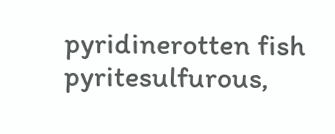pyridinerotten fish
pyritesulfurous,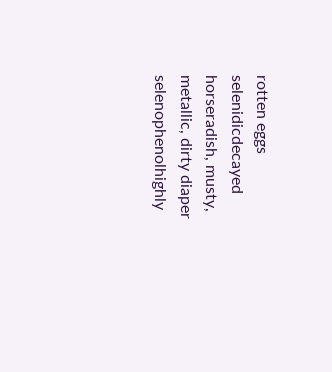rotten eggs
selenidicdecayed horseradish, musty, metallic, dirty diaper
selenophenolhighly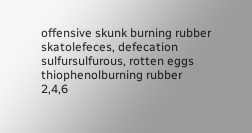offensive skunk burning rubber
skatolefeces, defecation
sulfursulfurous, rotten eggs
thiophenolburning rubber
2,4,6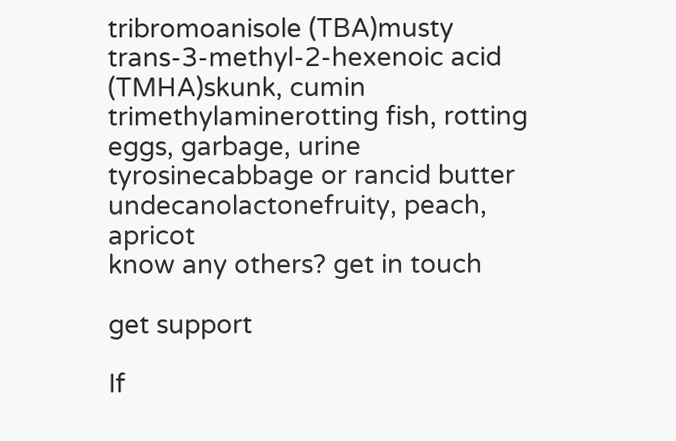tribromoanisole (TBA)musty
trans-3-methyl-2-hexenoic acid (TMHA)skunk, cumin
trimethylaminerotting fish, rotting eggs, garbage, urine
tyrosinecabbage or rancid butter
undecanolactonefruity, peach, apricot
know any others? get in touch

get support

If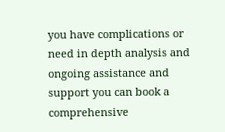you have complications or need in depth analysis and ongoing assistance and support you can book a comprehensive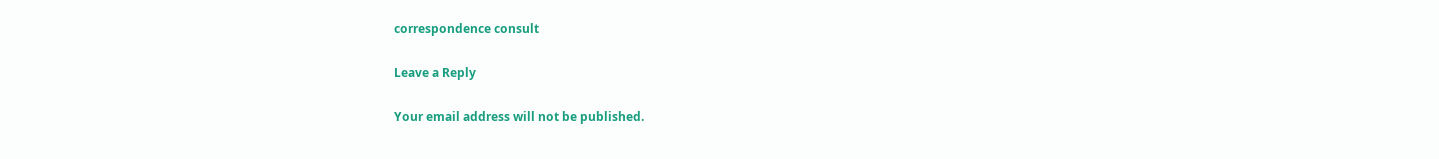correspondence consult

Leave a Reply

Your email address will not be published.